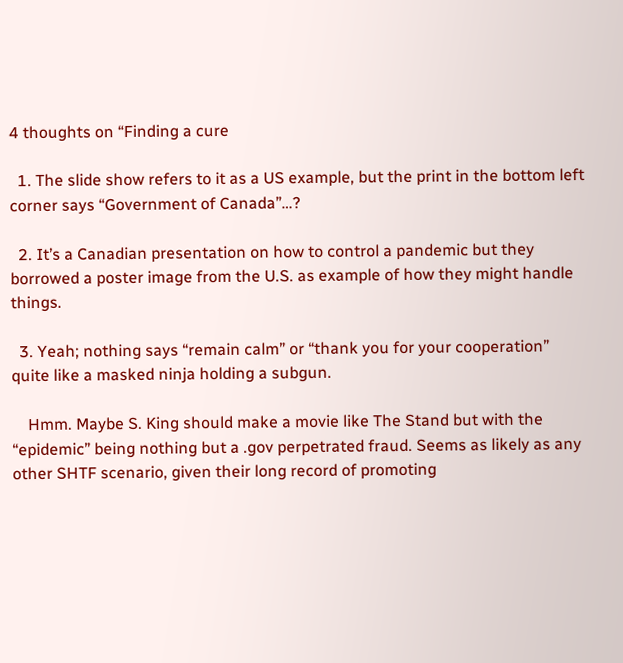4 thoughts on “Finding a cure

  1. The slide show refers to it as a US example, but the print in the bottom left corner says “Government of Canada”…?

  2. It’s a Canadian presentation on how to control a pandemic but they borrowed a poster image from the U.S. as example of how they might handle things.

  3. Yeah; nothing says “remain calm” or “thank you for your cooperation” quite like a masked ninja holding a subgun.

    Hmm. Maybe S. King should make a movie like The Stand but with the “epidemic” being nothing but a .gov perpetrated fraud. Seems as likely as any other SHTF scenario, given their long record of promoting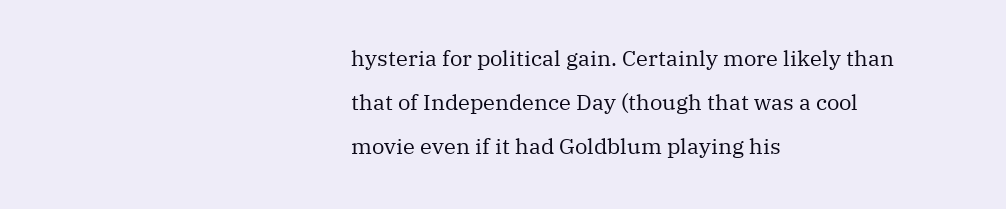hysteria for political gain. Certainly more likely than that of Independence Day (though that was a cool movie even if it had Goldblum playing his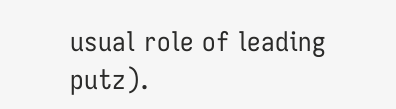usual role of leading putz).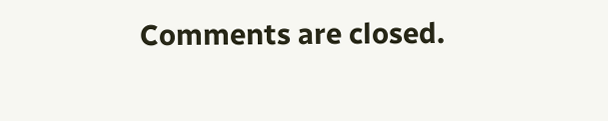Comments are closed.